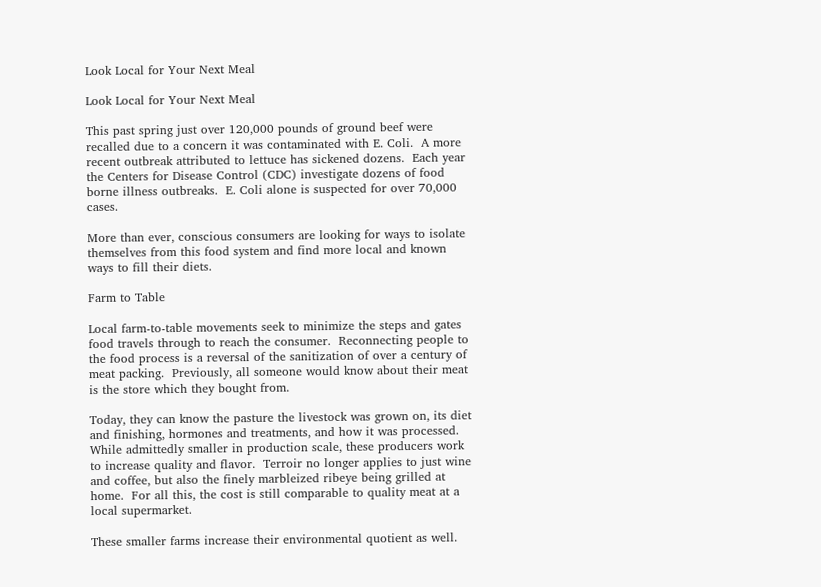Look Local for Your Next Meal

Look Local for Your Next Meal

This past spring just over 120,000 pounds of ground beef were recalled due to a concern it was contaminated with E. Coli.  A more recent outbreak attributed to lettuce has sickened dozens.  Each year the Centers for Disease Control (CDC) investigate dozens of food borne illness outbreaks.  E. Coli alone is suspected for over 70,000 cases.

More than ever, conscious consumers are looking for ways to isolate themselves from this food system and find more local and known ways to fill their diets.

Farm to Table

Local farm-to-table movements seek to minimize the steps and gates food travels through to reach the consumer.  Reconnecting people to the food process is a reversal of the sanitization of over a century of meat packing.  Previously, all someone would know about their meat is the store which they bought from.

Today, they can know the pasture the livestock was grown on, its diet and finishing, hormones and treatments, and how it was processed.  While admittedly smaller in production scale, these producers work to increase quality and flavor.  Terroir no longer applies to just wine and coffee, but also the finely marbleized ribeye being grilled at home.  For all this, the cost is still comparable to quality meat at a local supermarket.

These smaller farms increase their environmental quotient as well.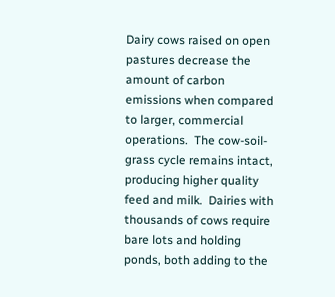Dairy cows raised on open pastures decrease the amount of carbon emissions when compared to larger, commercial operations.  The cow-soil-grass cycle remains intact, producing higher quality feed and milk.  Dairies with thousands of cows require bare lots and holding ponds, both adding to the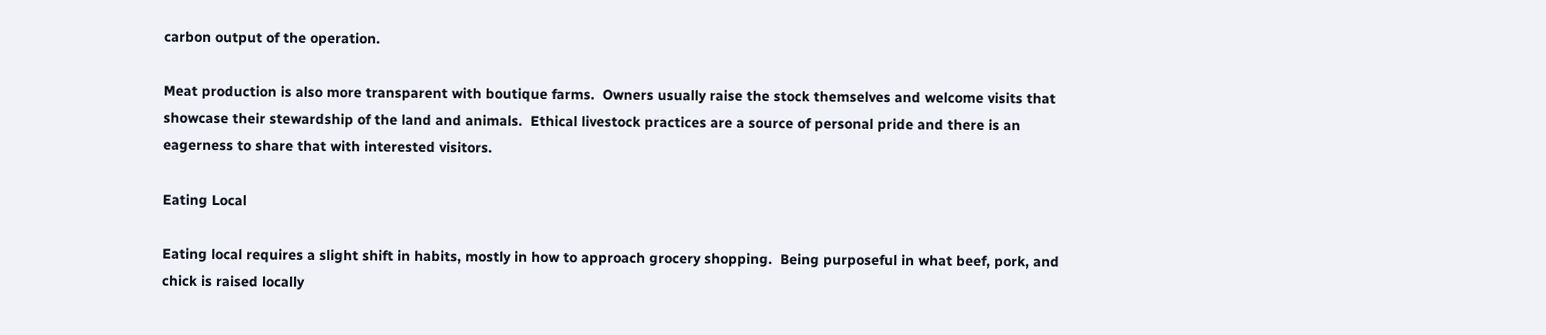carbon output of the operation.

Meat production is also more transparent with boutique farms.  Owners usually raise the stock themselves and welcome visits that showcase their stewardship of the land and animals.  Ethical livestock practices are a source of personal pride and there is an eagerness to share that with interested visitors.

Eating Local

Eating local requires a slight shift in habits, mostly in how to approach grocery shopping.  Being purposeful in what beef, pork, and chick is raised locally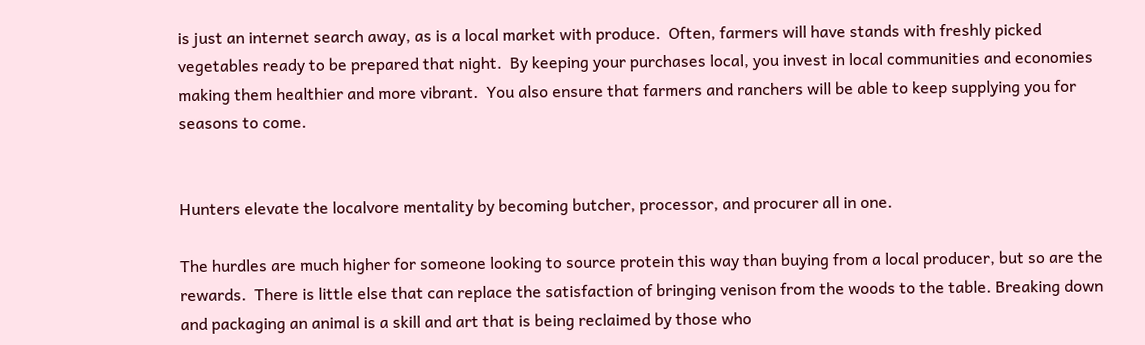is just an internet search away, as is a local market with produce.  Often, farmers will have stands with freshly picked vegetables ready to be prepared that night.  By keeping your purchases local, you invest in local communities and economies making them healthier and more vibrant.  You also ensure that farmers and ranchers will be able to keep supplying you for seasons to come.


Hunters elevate the localvore mentality by becoming butcher, processor, and procurer all in one.

The hurdles are much higher for someone looking to source protein this way than buying from a local producer, but so are the rewards.  There is little else that can replace the satisfaction of bringing venison from the woods to the table. Breaking down and packaging an animal is a skill and art that is being reclaimed by those who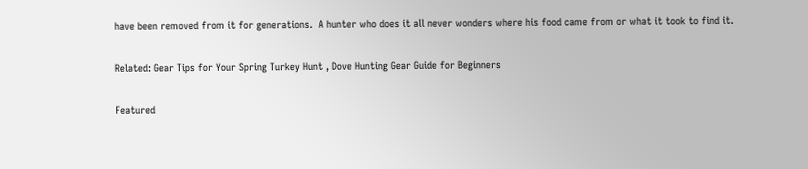have been removed from it for generations.  A hunter who does it all never wonders where his food came from or what it took to find it.

Related: Gear Tips for Your Spring Turkey Hunt , Dove Hunting Gear Guide for Beginners

Featured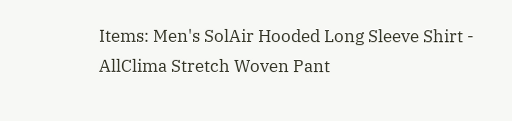Items: Men's SolAir Hooded Long Sleeve Shirt - AllClima Stretch Woven Pant